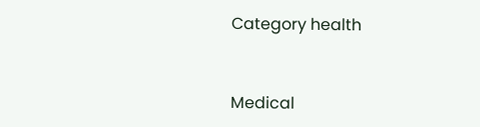Category health


Medical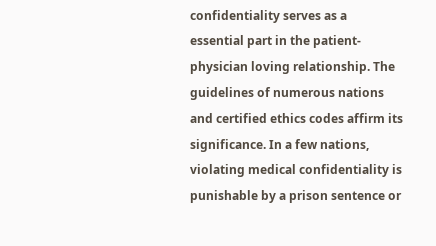confidentiality serves as a essential part in the patient-physician loving relationship. The guidelines of numerous nations and certified ethics codes affirm its significance. In a few nations, violating medical confidentiality is punishable by a prison sentence or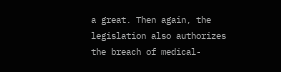a great. Then again, the legislation also authorizes the breach of medical-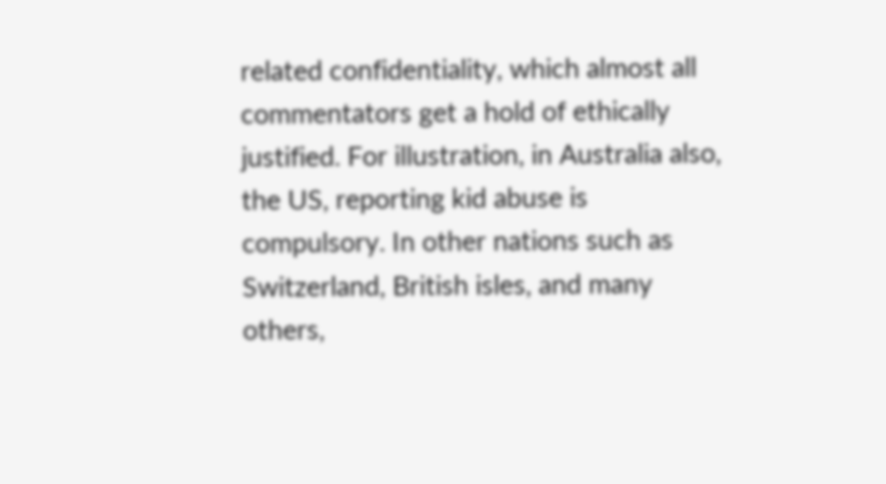related confidentiality, which almost all commentators get a hold of ethically justified. For illustration, in Australia also, the US, reporting kid abuse is compulsory. In other nations such as Switzerland, British isles, and many others,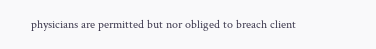physicians are permitted but nor obliged to breach client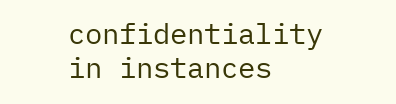confidentiality in instances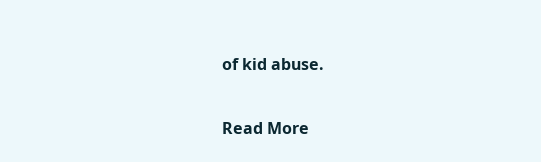of kid abuse.

Read More